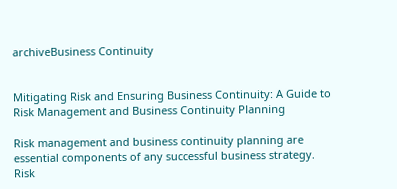archiveBusiness Continuity


Mitigating Risk and Ensuring Business Continuity: A Guide to Risk Management and Business Continuity Planning

Risk management and business continuity planning are essential components of any successful business strategy. Risk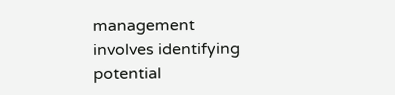management involves identifying potential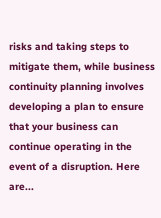risks and taking steps to mitigate them, while business continuity planning involves developing a plan to ensure that your business can continue operating in the event of a disruption. Here are...